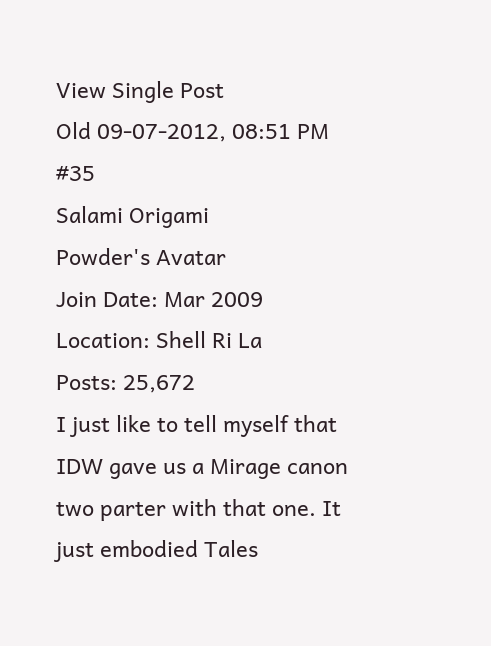View Single Post
Old 09-07-2012, 08:51 PM   #35
Salami Origami
Powder's Avatar
Join Date: Mar 2009
Location: Shell Ri La
Posts: 25,672
I just like to tell myself that IDW gave us a Mirage canon two parter with that one. It just embodied Tales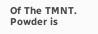Of The TMNT.
Powder is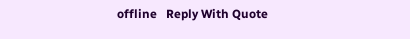offline   Reply With Quote